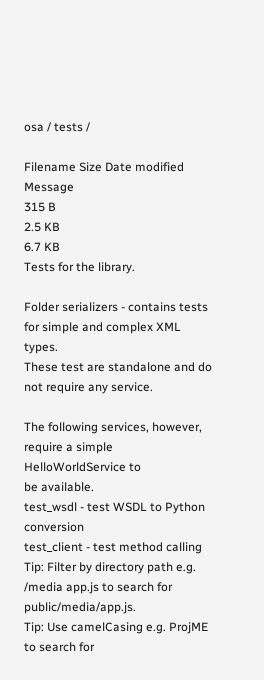osa / tests /

Filename Size Date modified Message
315 B
2.5 KB
6.7 KB
Tests for the library.

Folder serializers - contains tests for simple and complex XML types.
These test are standalone and do not require any service.

The following services, however, require a simple HelloWorldService to
be available.
test_wsdl - test WSDL to Python conversion
test_client - test method calling
Tip: Filter by directory path e.g. /media app.js to search for public/media/app.js.
Tip: Use camelCasing e.g. ProjME to search for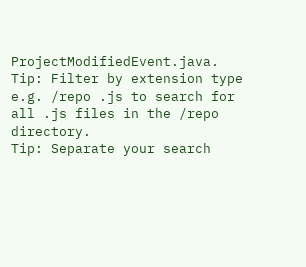ProjectModifiedEvent.java.
Tip: Filter by extension type e.g. /repo .js to search for all .js files in the /repo directory.
Tip: Separate your search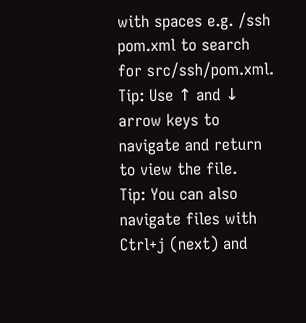with spaces e.g. /ssh pom.xml to search for src/ssh/pom.xml.
Tip: Use ↑ and ↓ arrow keys to navigate and return to view the file.
Tip: You can also navigate files with Ctrl+j (next) and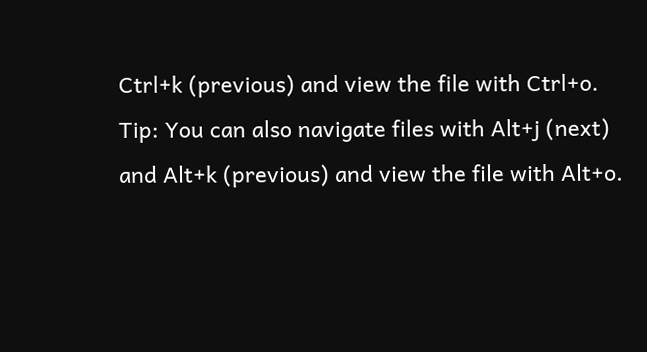Ctrl+k (previous) and view the file with Ctrl+o.
Tip: You can also navigate files with Alt+j (next) and Alt+k (previous) and view the file with Alt+o.